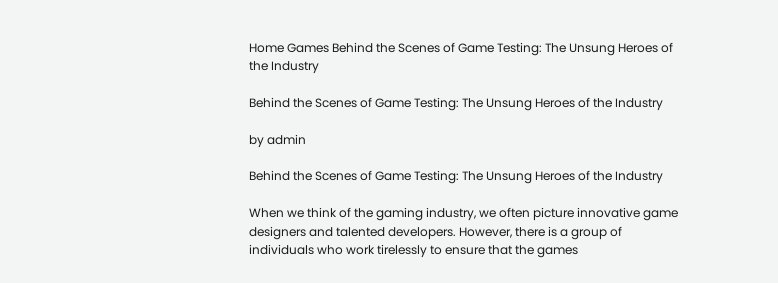Home Games Behind the Scenes of Game Testing: The Unsung Heroes of the Industry

Behind the Scenes of Game Testing: The Unsung Heroes of the Industry

by admin

Behind the Scenes of Game Testing: The Unsung Heroes of the Industry

When we think of the gaming industry, we often picture innovative game designers and talented developers. However, there is a group of individuals who work tirelessly to ensure that the games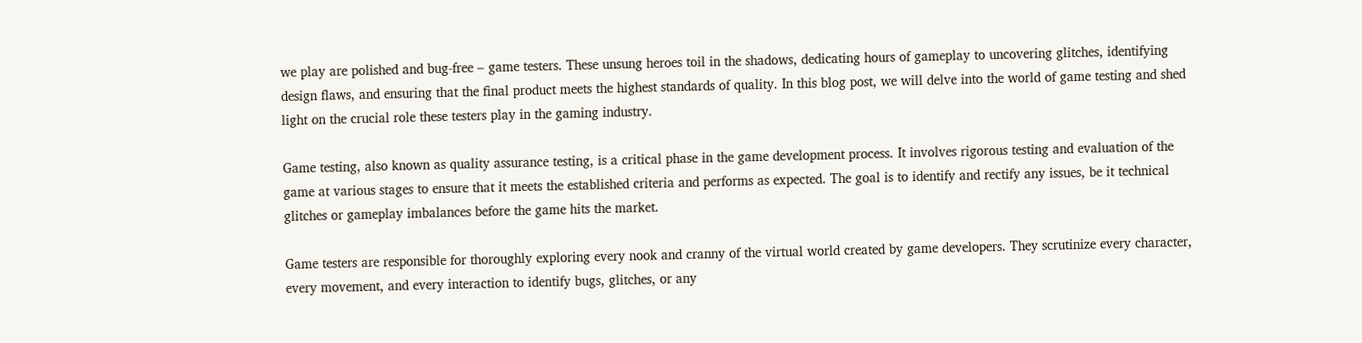we play are polished and bug-free – game testers. These unsung heroes toil in the shadows, dedicating hours of gameplay to uncovering glitches, identifying design flaws, and ensuring that the final product meets the highest standards of quality. In this blog post, we will delve into the world of game testing and shed light on the crucial role these testers play in the gaming industry.

Game testing, also known as quality assurance testing, is a critical phase in the game development process. It involves rigorous testing and evaluation of the game at various stages to ensure that it meets the established criteria and performs as expected. The goal is to identify and rectify any issues, be it technical glitches or gameplay imbalances before the game hits the market.

Game testers are responsible for thoroughly exploring every nook and cranny of the virtual world created by game developers. They scrutinize every character, every movement, and every interaction to identify bugs, glitches, or any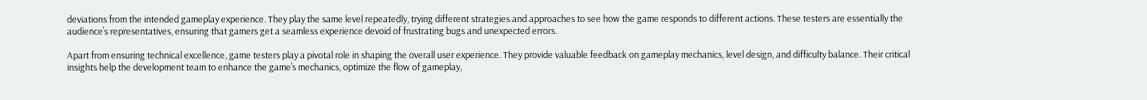deviations from the intended gameplay experience. They play the same level repeatedly, trying different strategies and approaches to see how the game responds to different actions. These testers are essentially the audience’s representatives, ensuring that gamers get a seamless experience devoid of frustrating bugs and unexpected errors.

Apart from ensuring technical excellence, game testers play a pivotal role in shaping the overall user experience. They provide valuable feedback on gameplay mechanics, level design, and difficulty balance. Their critical insights help the development team to enhance the game’s mechanics, optimize the flow of gameplay,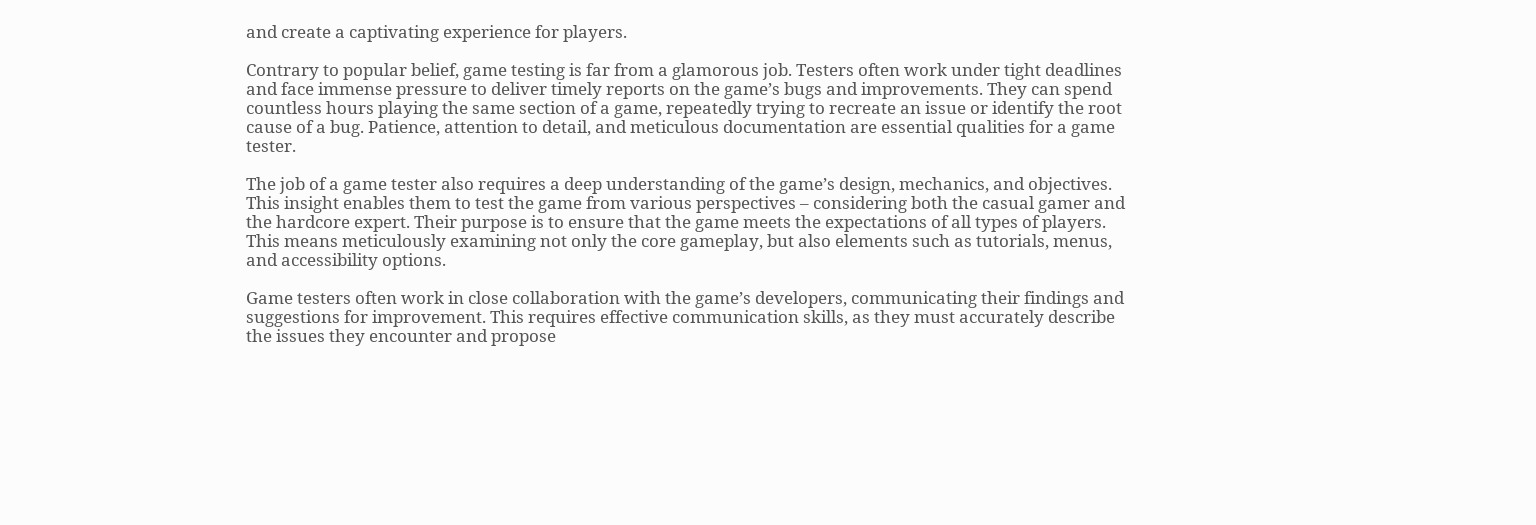and create a captivating experience for players.

Contrary to popular belief, game testing is far from a glamorous job. Testers often work under tight deadlines and face immense pressure to deliver timely reports on the game’s bugs and improvements. They can spend countless hours playing the same section of a game, repeatedly trying to recreate an issue or identify the root cause of a bug. Patience, attention to detail, and meticulous documentation are essential qualities for a game tester.

The job of a game tester also requires a deep understanding of the game’s design, mechanics, and objectives. This insight enables them to test the game from various perspectives – considering both the casual gamer and the hardcore expert. Their purpose is to ensure that the game meets the expectations of all types of players. This means meticulously examining not only the core gameplay, but also elements such as tutorials, menus, and accessibility options.

Game testers often work in close collaboration with the game’s developers, communicating their findings and suggestions for improvement. This requires effective communication skills, as they must accurately describe the issues they encounter and propose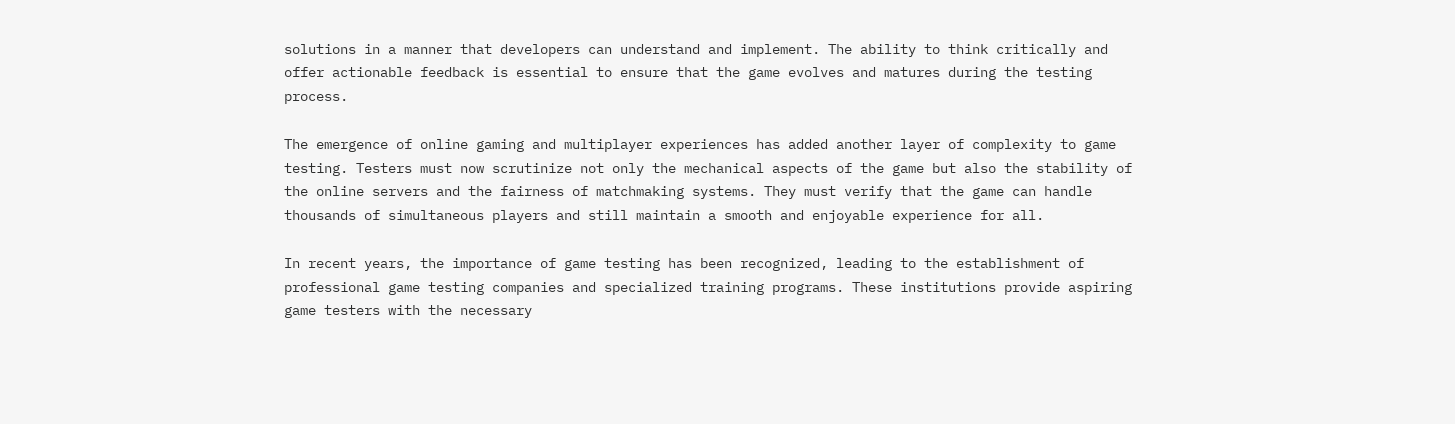solutions in a manner that developers can understand and implement. The ability to think critically and offer actionable feedback is essential to ensure that the game evolves and matures during the testing process.

The emergence of online gaming and multiplayer experiences has added another layer of complexity to game testing. Testers must now scrutinize not only the mechanical aspects of the game but also the stability of the online servers and the fairness of matchmaking systems. They must verify that the game can handle thousands of simultaneous players and still maintain a smooth and enjoyable experience for all.

In recent years, the importance of game testing has been recognized, leading to the establishment of professional game testing companies and specialized training programs. These institutions provide aspiring game testers with the necessary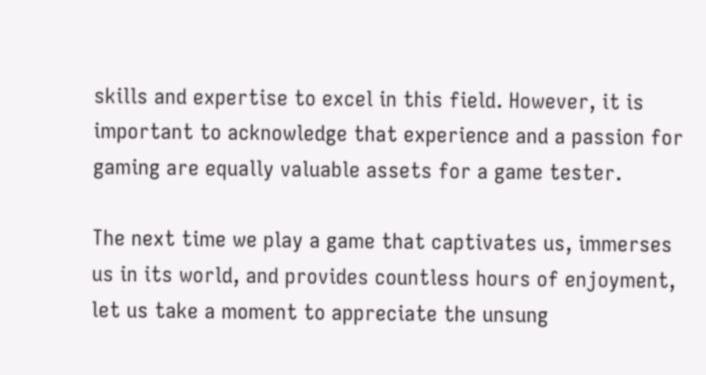skills and expertise to excel in this field. However, it is important to acknowledge that experience and a passion for gaming are equally valuable assets for a game tester.

The next time we play a game that captivates us, immerses us in its world, and provides countless hours of enjoyment, let us take a moment to appreciate the unsung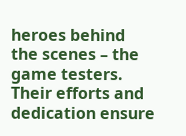heroes behind the scenes – the game testers. Their efforts and dedication ensure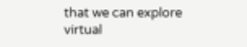that we can explore virtual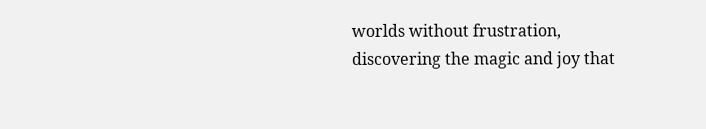worlds without frustration, discovering the magic and joy that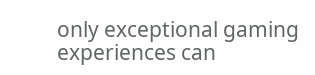only exceptional gaming experiences can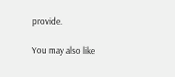provide.

You may also like